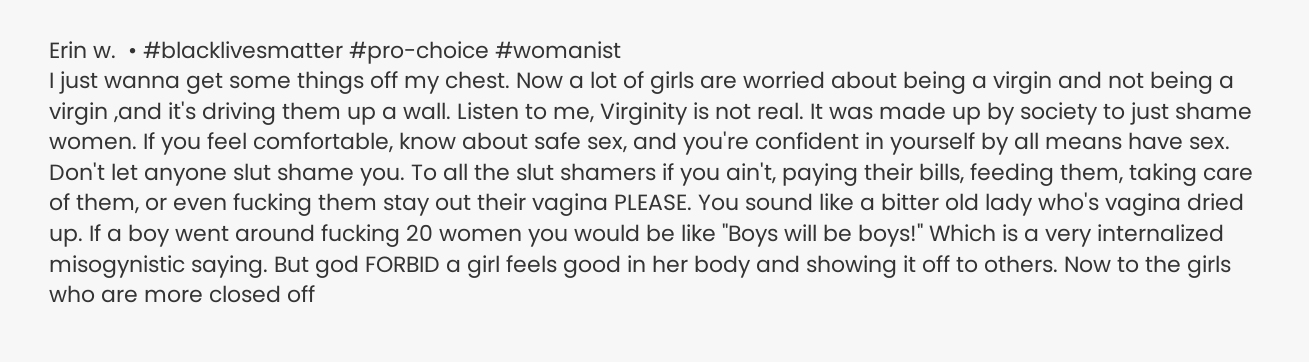Erin w.  • #blacklivesmatter #pro-choice #womanist
I just wanna get some things off my chest. Now a lot of girls are worried about being a virgin and not being a virgin ,and it's driving them up a wall. Listen to me, Virginity is not real. It was made up by society to just shame women. If you feel comfortable, know about safe sex, and you're confident in yourself by all means have sex. Don't let anyone slut shame you. To all the slut shamers if you ain't, paying their bills, feeding them, taking care of them, or even fucking them stay out their vagina PLEASE. You sound like a bitter old lady who's vagina dried up. If a boy went around fucking 20 women you would be like "Boys will be boys!" Which is a very internalized misogynistic saying. But god FORBID a girl feels good in her body and showing it off to others. Now to the girls who are more closed off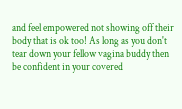and feel empowered not showing off their body that is ok too! As long as you don't tear down your fellow vagina buddy then be confident in your covered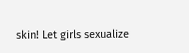skin! Let girls sexualize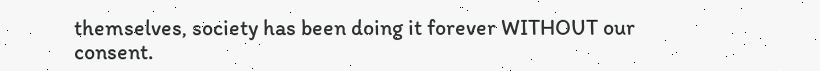themselves, society has been doing it forever WITHOUT our consent.